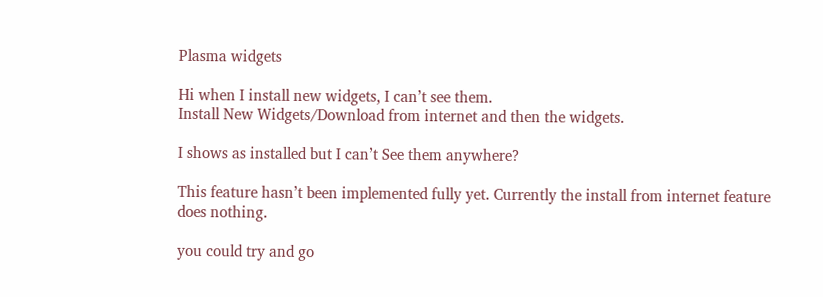Plasma widgets

Hi when I install new widgets, I can’t see them.
Install New Widgets/Download from internet and then the widgets.

I shows as installed but I can’t See them anywhere?

This feature hasn’t been implemented fully yet. Currently the install from internet feature does nothing.

you could try and go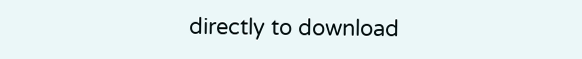directly to download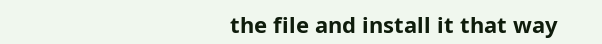the file and install it that way